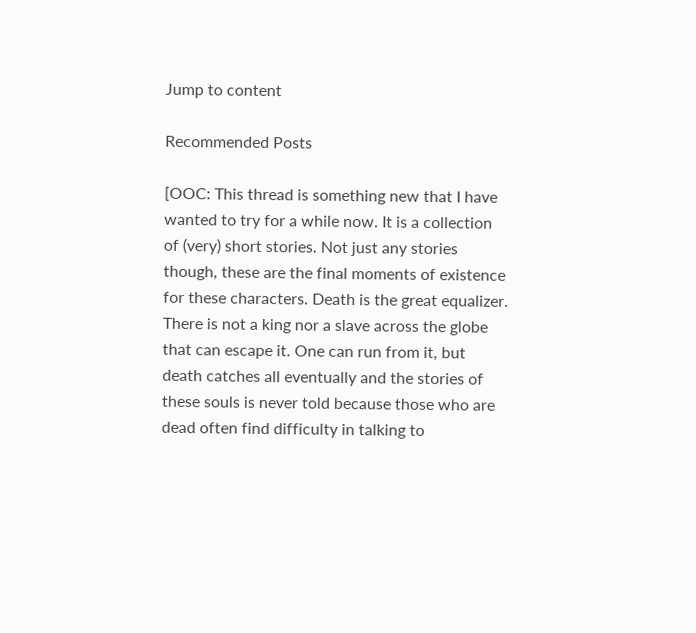Jump to content

Recommended Posts

[OOC: This thread is something new that I have wanted to try for a while now. It is a collection of (very) short stories. Not just any stories though, these are the final moments of existence for these characters. Death is the great equalizer. There is not a king nor a slave across the globe that can escape it. One can run from it, but death catches all eventually and the stories of these souls is never told because those who are dead often find difficulty in talking to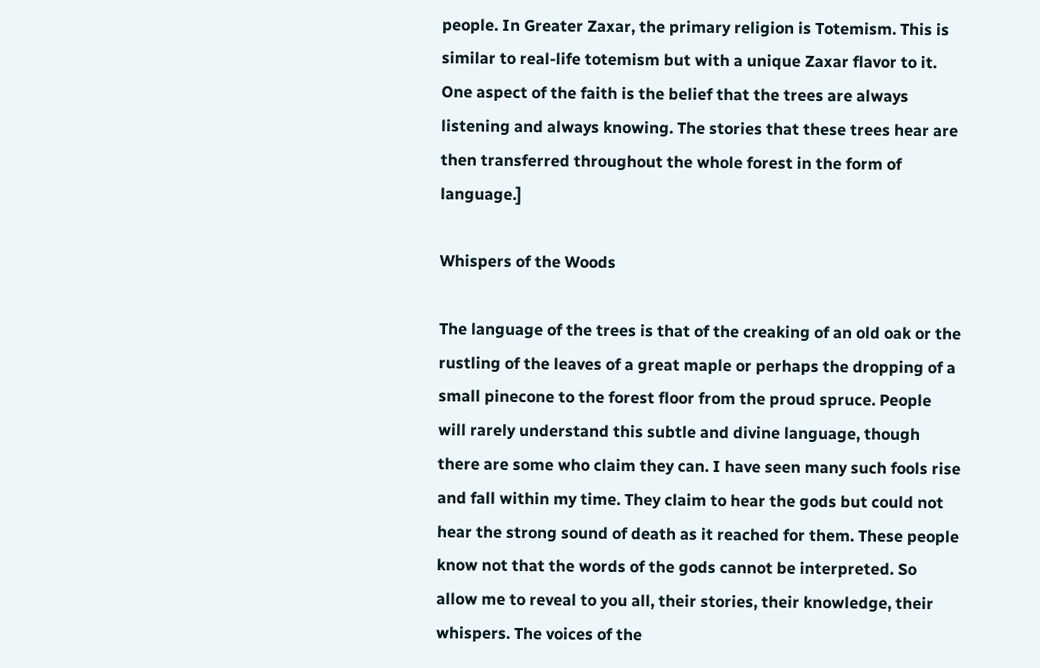people. In Greater Zaxar, the primary religion is Totemism. This is similar to real-life totemism but with a unique Zaxar flavor to it. One aspect of the faith is the belief that the trees are always listening and always knowing. The stories that these trees hear are then transferred throughout the whole forest in the form of language.]

Whispers of the Woods

The language of the trees is that of the creaking of an old oak or the rustling of the leaves of a great maple or perhaps the dropping of a small pinecone to the forest floor from the proud spruce. People will rarely understand this subtle and divine language, though there are some who claim they can. I have seen many such fools rise and fall within my time. They claim to hear the gods but could not hear the strong sound of death as it reached for them. These people know not that the words of the gods cannot be interpreted. So allow me to reveal to you all, their stories, their knowledge, their whispers. The voices of the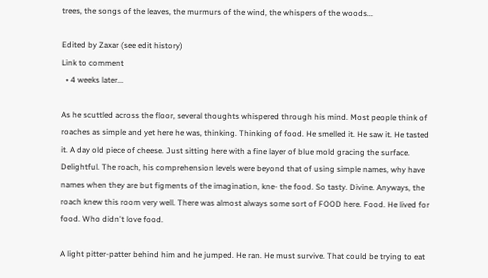trees, the songs of the leaves, the murmurs of the wind, the whispers of the woods...

Edited by Zaxar (see edit history)
Link to comment
  • 4 weeks later...

As he scuttled across the floor, several thoughts whispered through his mind. Most people think of roaches as simple and yet here he was, thinking. Thinking of food. He smelled it. He saw it. He tasted it. A day old piece of cheese. Just sitting here with a fine layer of blue mold gracing the surface. Delightful. The roach, his comprehension levels were beyond that of using simple names, why have names when they are but figments of the imagination, kne- the food. So tasty. Divine. Anyways, the roach knew this room very well. There was almost always some sort of FOOD here. Food. He lived for food. Who didn't love food.

A light pitter-patter behind him and he jumped. He ran. He must survive. That could be trying to eat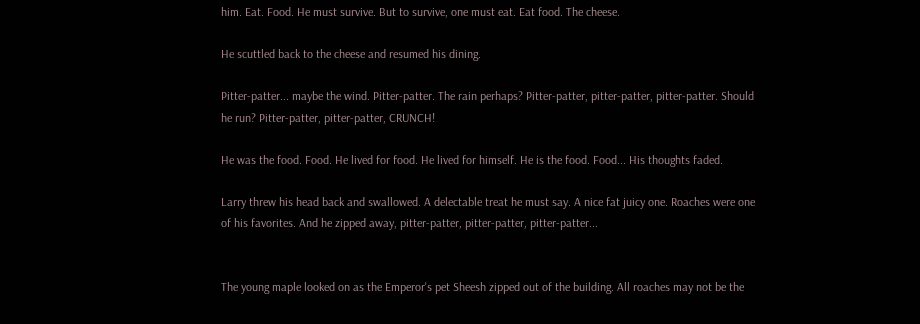him. Eat. Food. He must survive. But to survive, one must eat. Eat food. The cheese.

He scuttled back to the cheese and resumed his dining.

Pitter-patter... maybe the wind. Pitter-patter. The rain perhaps? Pitter-patter, pitter-patter, pitter-patter. Should he run? Pitter-patter, pitter-patter, CRUNCH!

He was the food. Food. He lived for food. He lived for himself. He is the food. Food... His thoughts faded.

Larry threw his head back and swallowed. A delectable treat he must say. A nice fat juicy one. Roaches were one of his favorites. And he zipped away, pitter-patter, pitter-patter, pitter-patter...


The young maple looked on as the Emperor's pet Sheesh zipped out of the building. All roaches may not be the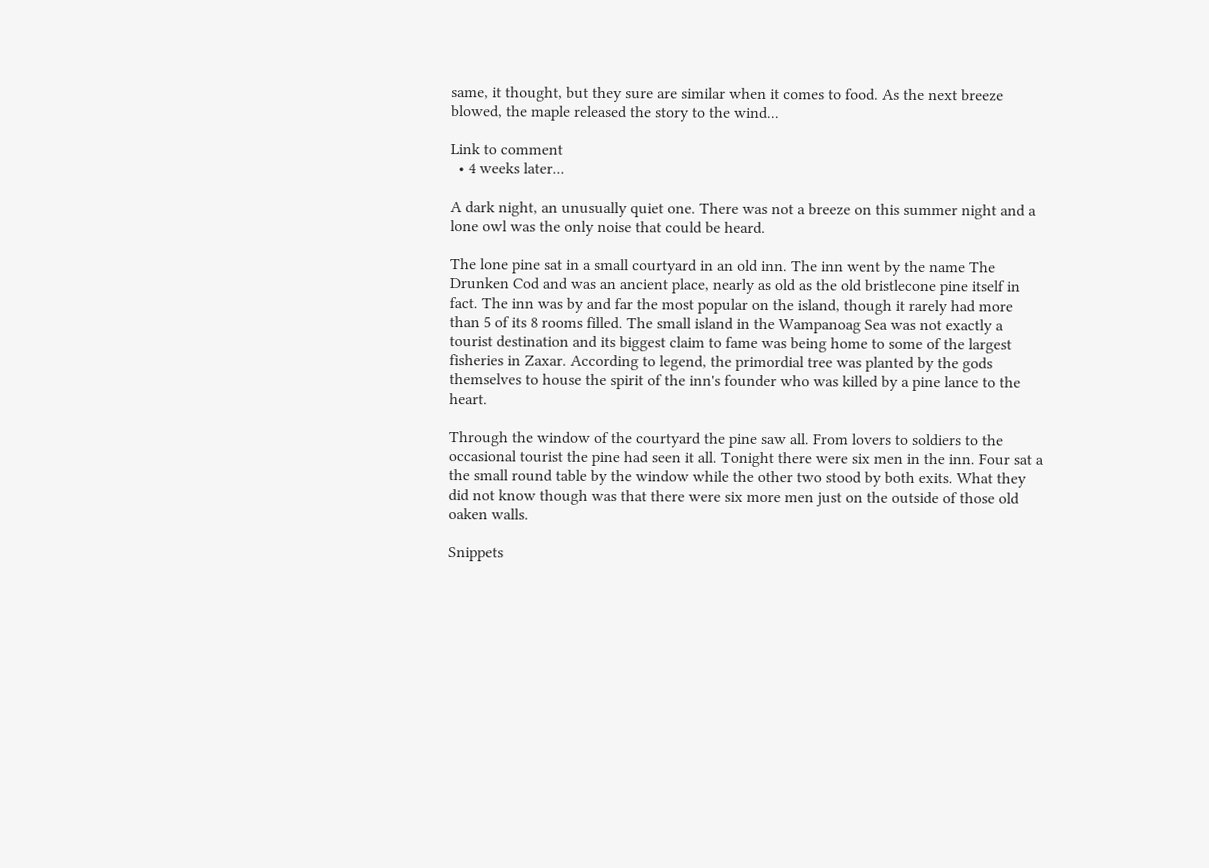same, it thought, but they sure are similar when it comes to food. As the next breeze blowed, the maple released the story to the wind...

Link to comment
  • 4 weeks later...

A dark night, an unusually quiet one. There was not a breeze on this summer night and a lone owl was the only noise that could be heard.

The lone pine sat in a small courtyard in an old inn. The inn went by the name The Drunken Cod and was an ancient place, nearly as old as the old bristlecone pine itself in fact. The inn was by and far the most popular on the island, though it rarely had more than 5 of its 8 rooms filled. The small island in the Wampanoag Sea was not exactly a tourist destination and its biggest claim to fame was being home to some of the largest fisheries in Zaxar. According to legend, the primordial tree was planted by the gods themselves to house the spirit of the inn's founder who was killed by a pine lance to the heart.

Through the window of the courtyard the pine saw all. From lovers to soldiers to the occasional tourist the pine had seen it all. Tonight there were six men in the inn. Four sat a the small round table by the window while the other two stood by both exits. What they did not know though was that there were six more men just on the outside of those old oaken walls.

Snippets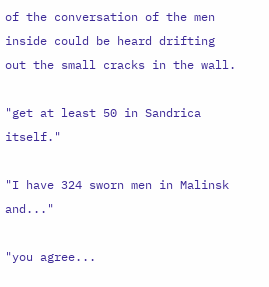of the conversation of the men inside could be heard drifting out the small cracks in the wall.

"get at least 50 in Sandrica itself."

"I have 324 sworn men in Malinsk and..."

"you agree...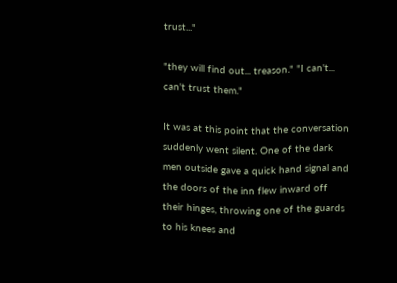trust..."

"they will find out... treason." "I can't... can't trust them."

It was at this point that the conversation suddenly went silent. One of the dark men outside gave a quick hand signal and the doors of the inn flew inward off their hinges, throwing one of the guards to his knees and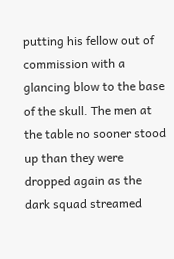putting his fellow out of commission with a glancing blow to the base of the skull. The men at the table no sooner stood up than they were dropped again as the dark squad streamed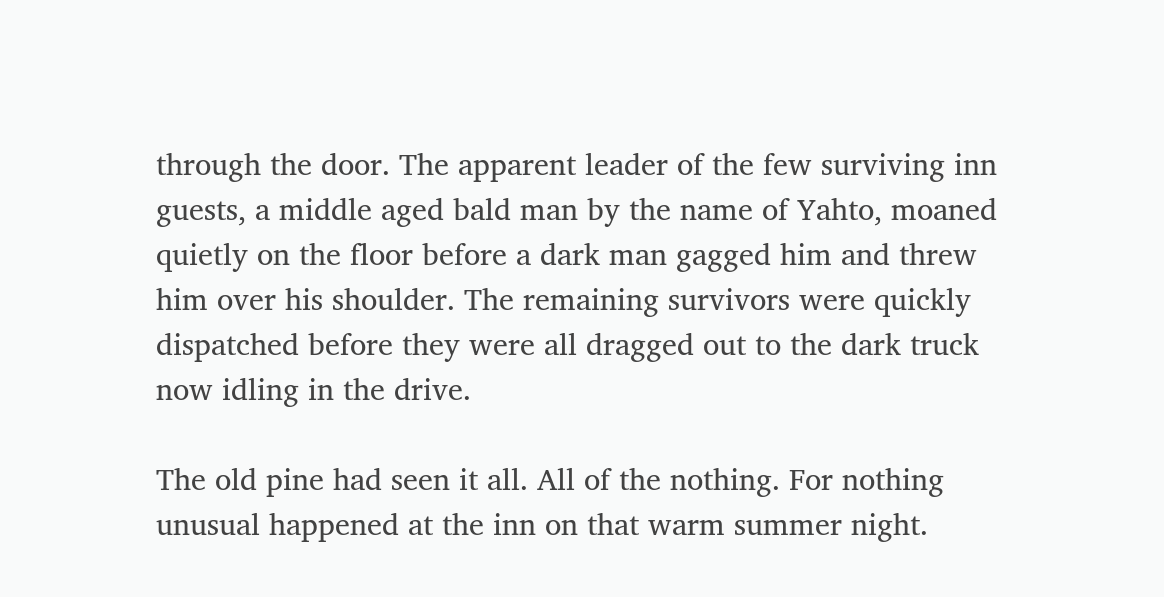through the door. The apparent leader of the few surviving inn guests, a middle aged bald man by the name of Yahto, moaned quietly on the floor before a dark man gagged him and threw him over his shoulder. The remaining survivors were quickly dispatched before they were all dragged out to the dark truck now idling in the drive.

The old pine had seen it all. All of the nothing. For nothing unusual happened at the inn on that warm summer night.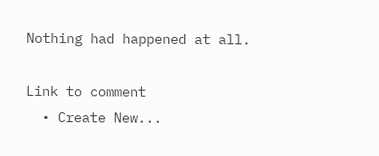Nothing had happened at all.

Link to comment
  • Create New...